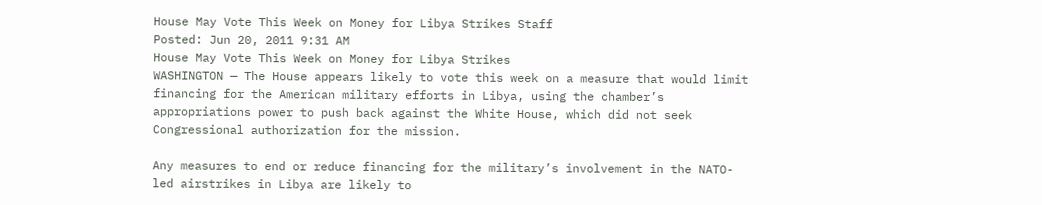House May Vote This Week on Money for Libya Strikes Staff
Posted: Jun 20, 2011 9:31 AM
House May Vote This Week on Money for Libya Strikes
WASHINGTON — The House appears likely to vote this week on a measure that would limit financing for the American military efforts in Libya, using the chamber’s appropriations power to push back against the White House, which did not seek Congressional authorization for the mission.

Any measures to end or reduce financing for the military’s involvement in the NATO-led airstrikes in Libya are likely to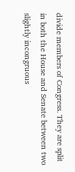divide members of Congress. They are split in both the House and Senate between two slightly incongruous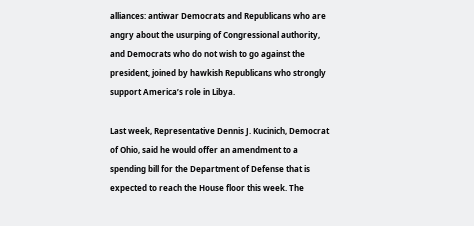alliances: antiwar Democrats and Republicans who are angry about the usurping of Congressional authority, and Democrats who do not wish to go against the president, joined by hawkish Republicans who strongly support America’s role in Libya.

Last week, Representative Dennis J. Kucinich, Democrat of Ohio, said he would offer an amendment to a spending bill for the Department of Defense that is expected to reach the House floor this week. The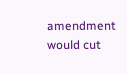amendment would cut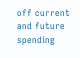off current and future spending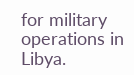for military operations in Libya.